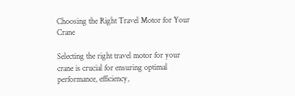Choosing the Right Travel Motor for Your Crane

Selecting the right travel motor for your crane is crucial for ensuring optimal performance, efficiency,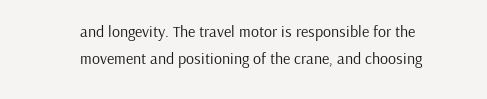and longevity. The travel motor is responsible for the movement and positioning of the crane, and choosing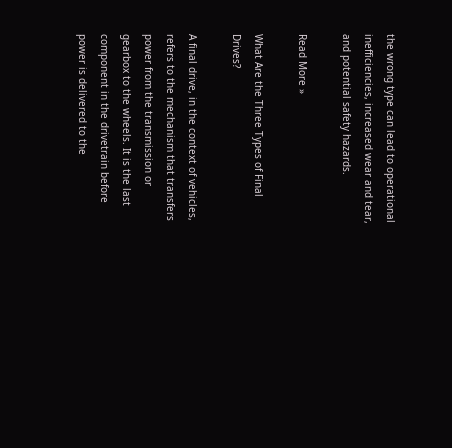the wrong type can lead to operational inefficiencies, increased wear and tear, and potential safety hazards.

Read More »

What Are the Three Types of Final Drives?

A final drive, in the context of vehicles, refers to the mechanism that transfers power from the transmission or gearbox to the wheels. It is the last component in the drivetrain before power is delivered to the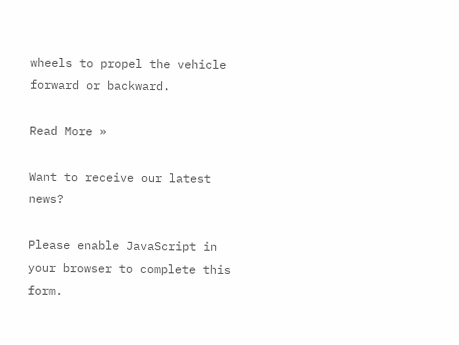wheels to propel the vehicle forward or backward.

Read More »

Want to receive our latest news?

Please enable JavaScript in your browser to complete this form.